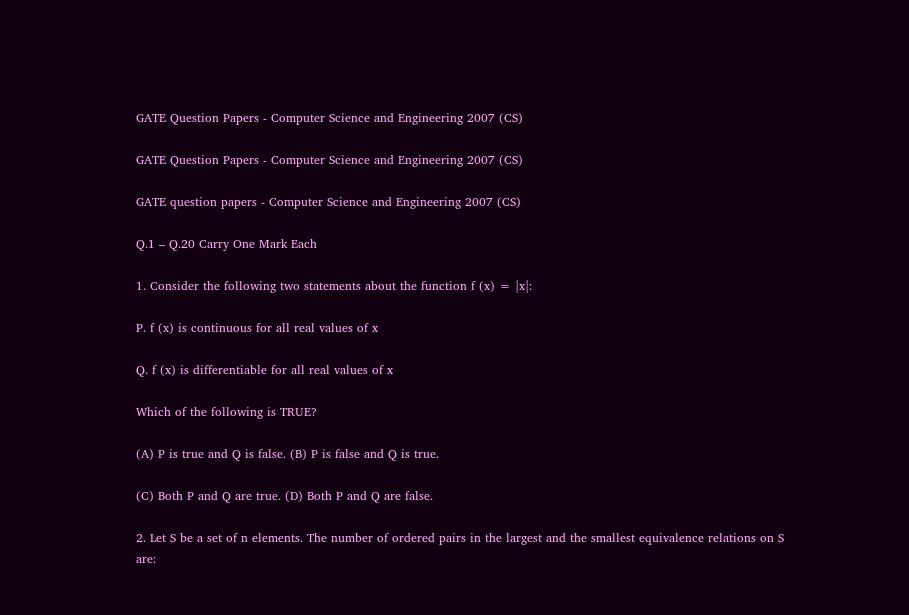GATE Question Papers - Computer Science and Engineering 2007 (CS)

GATE Question Papers - Computer Science and Engineering 2007 (CS)

GATE question papers - Computer Science and Engineering 2007 (CS)

Q.1 – Q.20 Carry One Mark Each

1. Consider the following two statements about the function f (x) = |x|:

P. f (x) is continuous for all real values of x

Q. f (x) is differentiable for all real values of x

Which of the following is TRUE?

(A) P is true and Q is false. (B) P is false and Q is true.

(C) Both P and Q are true. (D) Both P and Q are false.

2. Let S be a set of n elements. The number of ordered pairs in the largest and the smallest equivalence relations on S are: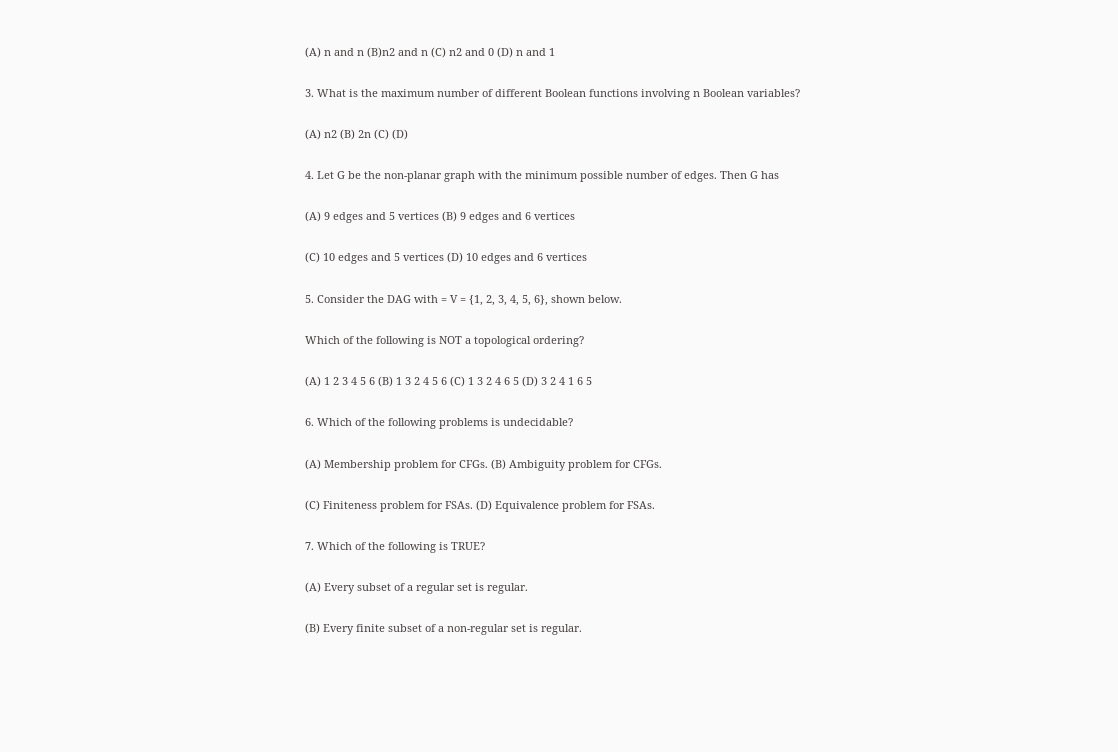(A) n and n (B)n2 and n (C) n2 and 0 (D) n and 1

3. What is the maximum number of different Boolean functions involving n Boolean variables?

(A) n2 (B) 2n (C) (D)

4. Let G be the non-planar graph with the minimum possible number of edges. Then G has

(A) 9 edges and 5 vertices (B) 9 edges and 6 vertices

(C) 10 edges and 5 vertices (D) 10 edges and 6 vertices

5. Consider the DAG with = V = {1, 2, 3, 4, 5, 6}, shown below.

Which of the following is NOT a topological ordering?

(A) 1 2 3 4 5 6 (B) 1 3 2 4 5 6 (C) 1 3 2 4 6 5 (D) 3 2 4 1 6 5

6. Which of the following problems is undecidable?

(A) Membership problem for CFGs. (B) Ambiguity problem for CFGs.

(C) Finiteness problem for FSAs. (D) Equivalence problem for FSAs.

7. Which of the following is TRUE?

(A) Every subset of a regular set is regular.

(B) Every finite subset of a non-regular set is regular.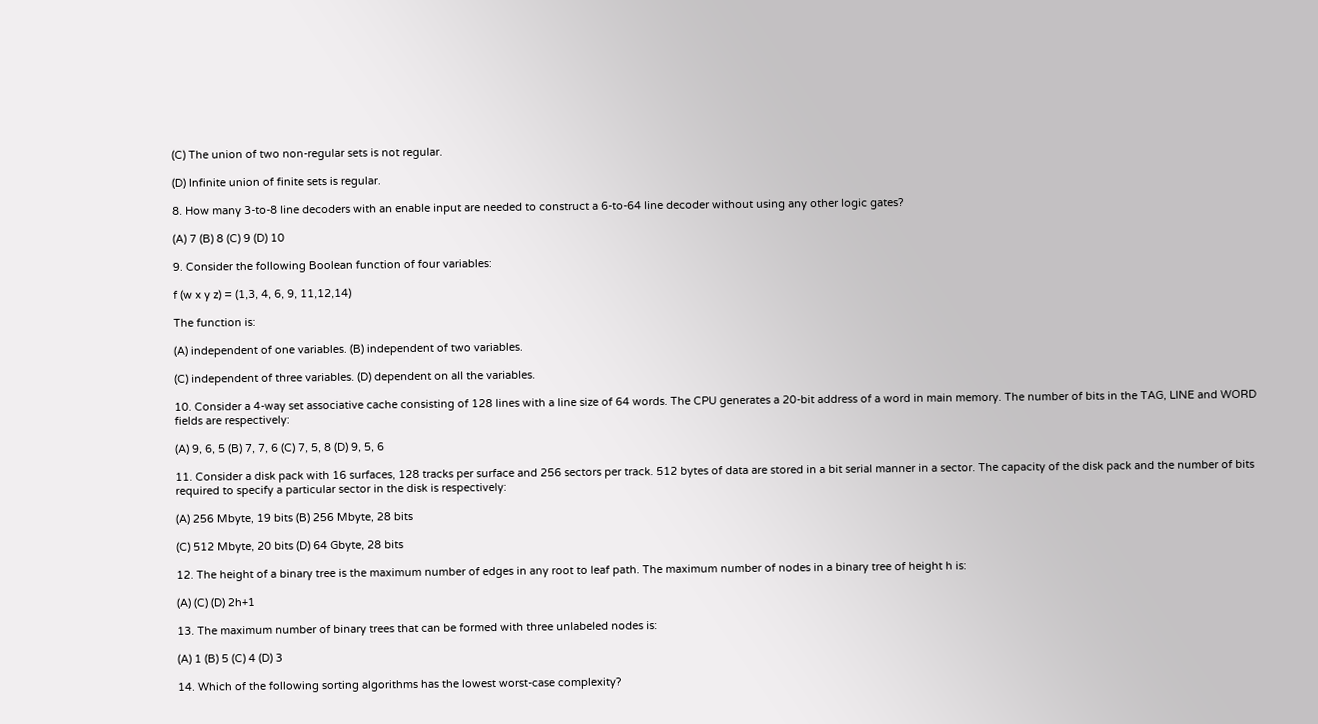(C) The union of two non-regular sets is not regular.

(D) Infinite union of finite sets is regular.

8. How many 3-to-8 line decoders with an enable input are needed to construct a 6-to-64 line decoder without using any other logic gates?

(A) 7 (B) 8 (C) 9 (D) 10

9. Consider the following Boolean function of four variables:

f (w x y z) = (1,3, 4, 6, 9, 11,12,14)

The function is:

(A) independent of one variables. (B) independent of two variables.

(C) independent of three variables. (D) dependent on all the variables.

10. Consider a 4-way set associative cache consisting of 128 lines with a line size of 64 words. The CPU generates a 20-bit address of a word in main memory. The number of bits in the TAG, LINE and WORD fields are respectively:

(A) 9, 6, 5 (B) 7, 7, 6 (C) 7, 5, 8 (D) 9, 5, 6

11. Consider a disk pack with 16 surfaces, 128 tracks per surface and 256 sectors per track. 512 bytes of data are stored in a bit serial manner in a sector. The capacity of the disk pack and the number of bits required to specify a particular sector in the disk is respectively:

(A) 256 Mbyte, 19 bits (B) 256 Mbyte, 28 bits

(C) 512 Mbyte, 20 bits (D) 64 Gbyte, 28 bits

12. The height of a binary tree is the maximum number of edges in any root to leaf path. The maximum number of nodes in a binary tree of height h is:

(A) (C) (D) 2h+1

13. The maximum number of binary trees that can be formed with three unlabeled nodes is:

(A) 1 (B) 5 (C) 4 (D) 3

14. Which of the following sorting algorithms has the lowest worst-case complexity?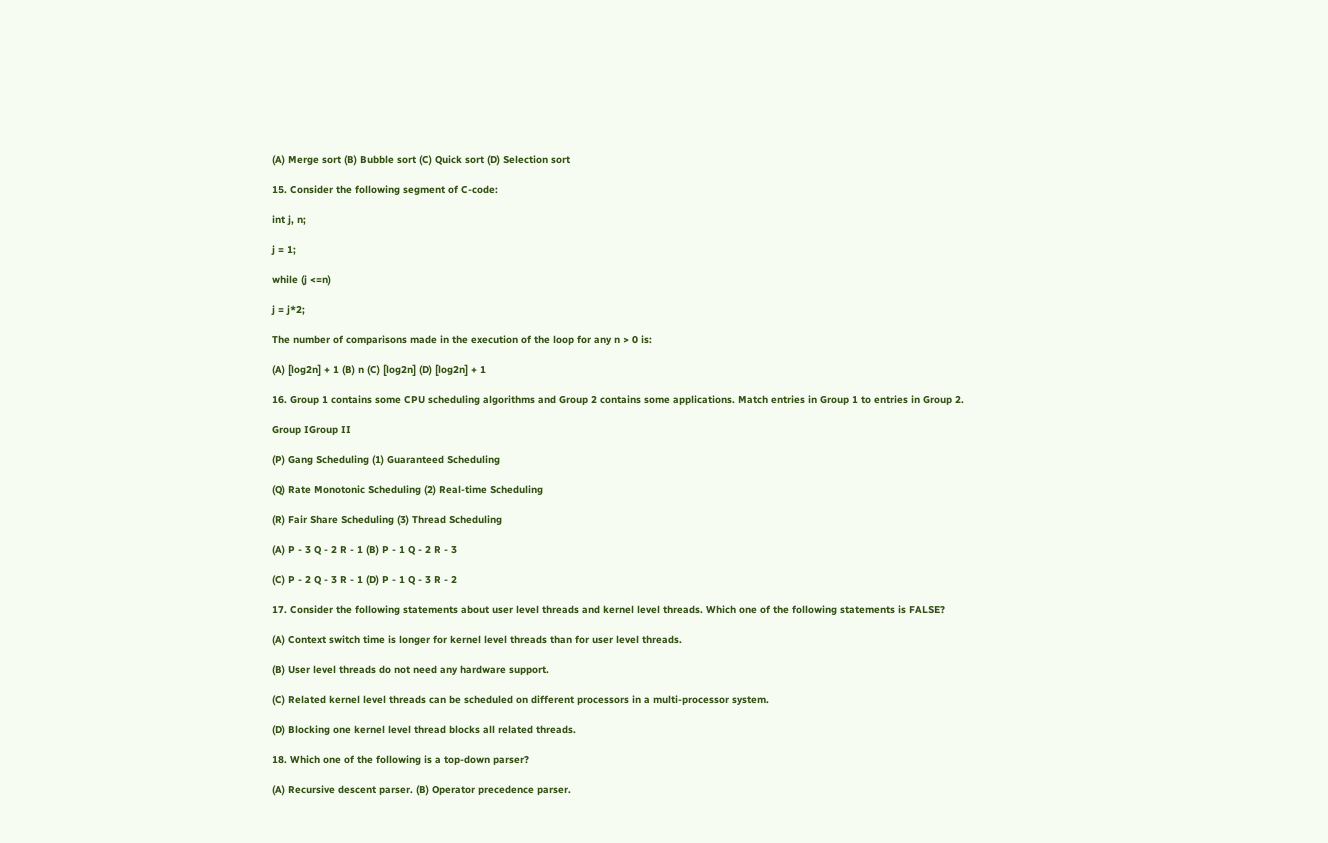(A) Merge sort (B) Bubble sort (C) Quick sort (D) Selection sort

15. Consider the following segment of C-code:

int j, n;

j = 1;

while (j <=n)

j = j*2;

The number of comparisons made in the execution of the loop for any n > 0 is:

(A) [log2n] + 1 (B) n (C) [log2n] (D) [log2n] + 1

16. Group 1 contains some CPU scheduling algorithms and Group 2 contains some applications. Match entries in Group 1 to entries in Group 2.

Group IGroup II

(P) Gang Scheduling (1) Guaranteed Scheduling

(Q) Rate Monotonic Scheduling (2) Real-time Scheduling

(R) Fair Share Scheduling (3) Thread Scheduling

(A) P - 3 Q - 2 R - 1 (B) P - 1 Q - 2 R - 3

(C) P - 2 Q - 3 R - 1 (D) P - 1 Q - 3 R - 2

17. Consider the following statements about user level threads and kernel level threads. Which one of the following statements is FALSE?

(A) Context switch time is longer for kernel level threads than for user level threads.

(B) User level threads do not need any hardware support.

(C) Related kernel level threads can be scheduled on different processors in a multi-processor system.

(D) Blocking one kernel level thread blocks all related threads.

18. Which one of the following is a top-down parser?

(A) Recursive descent parser. (B) Operator precedence parser.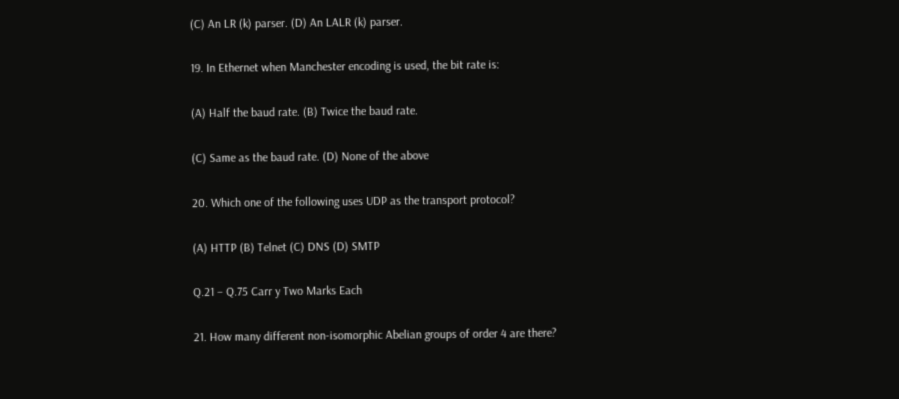(C) An LR (k) parser. (D) An LALR (k) parser.

19. In Ethernet when Manchester encoding is used, the bit rate is:

(A) Half the baud rate. (B) Twice the baud rate.

(C) Same as the baud rate. (D) None of the above

20. Which one of the following uses UDP as the transport protocol?

(A) HTTP (B) Telnet (C) DNS (D) SMTP

Q.21 – Q.75 Carr y Two Marks Each

21. How many different non-isomorphic Abelian groups of order 4 are there?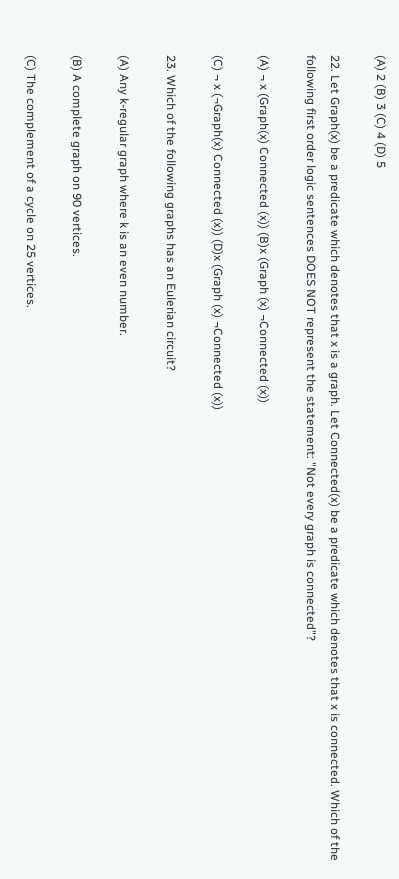(A) 2 (B) 3 (C) 4 (D) 5

22. Let Graph(x) be a predicate which denotes that x is a graph. Let Connected(x) be a predicate which denotes that x is connected. Which of the following first order logic sentences DOES NOT represent the statement: "Not every graph is connected"?

(A) ¬ x (Graph(x) Connected (x)) (B)x (Graph (x) ¬Connected (x))

(C) ¬ x (¬Graph(x) Connected (x)) (D)x (Graph (x) ¬Connected (x))

23. Which of the following graphs has an Eulerian circuit?

(A) Any k-regular graph where k is an even number.

(B) A complete graph on 90 vertices.

(C) The complement of a cycle on 25 vertices.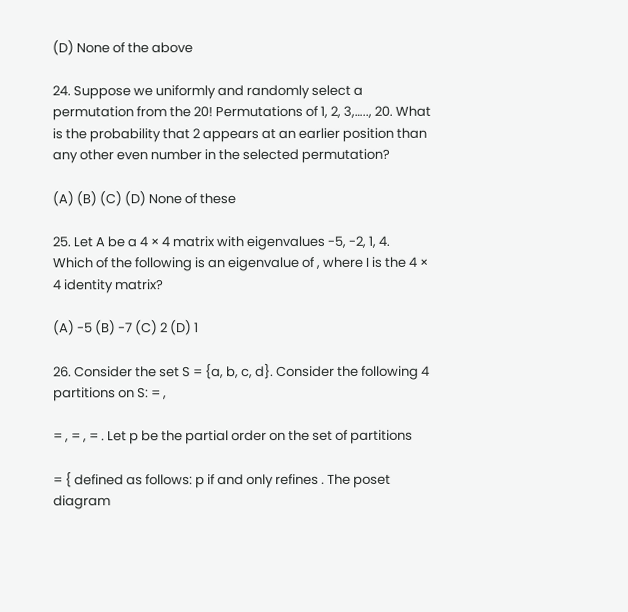(D) None of the above

24. Suppose we uniformly and randomly select a permutation from the 20! Permutations of 1, 2, 3,….., 20. What is the probability that 2 appears at an earlier position than any other even number in the selected permutation?

(A) (B) (C) (D) None of these

25. Let A be a 4 × 4 matrix with eigenvalues -5, -2, 1, 4. Which of the following is an eigenvalue of , where I is the 4 × 4 identity matrix?

(A) -5 (B) -7 (C) 2 (D) 1

26. Consider the set S = {a, b, c, d}. Consider the following 4 partitions on S: = ,

= , = , = . Let p be the partial order on the set of partitions

= { defined as follows: p if and only refines . The poset diagram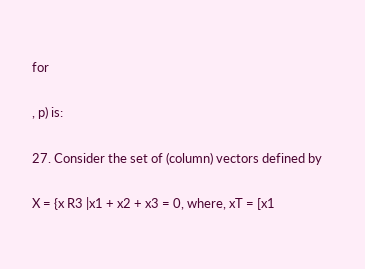for

, p) is:

27. Consider the set of (column) vectors defined by

X = {x R3 |x1 + x2 + x3 = 0, where, xT = [x1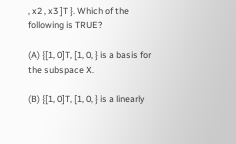, x2 , x3 ]T }. Which of the following is TRUE?

(A) {[1, 0]T, [1, 0, } is a basis for the subspace X.

(B) {[1, 0]T, [1, 0, } is a linearly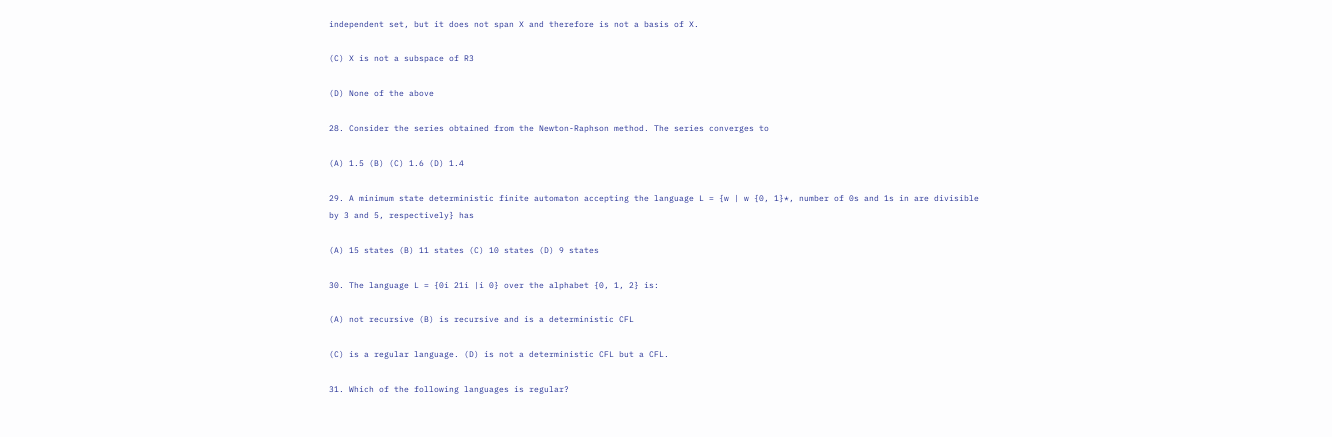independent set, but it does not span X and therefore is not a basis of X.

(C) X is not a subspace of R3

(D) None of the above

28. Consider the series obtained from the Newton-Raphson method. The series converges to

(A) 1.5 (B) (C) 1.6 (D) 1.4

29. A minimum state deterministic finite automaton accepting the language L = {w | w {0, 1}*, number of 0s and 1s in are divisible by 3 and 5, respectively} has

(A) 15 states (B) 11 states (C) 10 states (D) 9 states

30. The language L = {0i 21i |i 0} over the alphabet {0, 1, 2} is:

(A) not recursive (B) is recursive and is a deterministic CFL

(C) is a regular language. (D) is not a deterministic CFL but a CFL.

31. Which of the following languages is regular?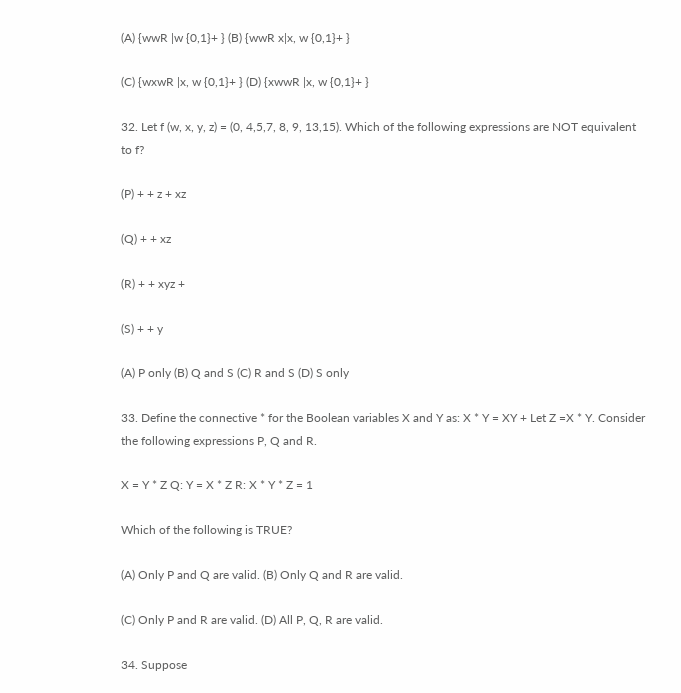(A) {wwR |w {0,1}+ } (B) {wwR x|x, w {0,1}+ }

(C) {wxwR |x, w {0,1}+ } (D) {xwwR |x, w {0,1}+ }

32. Let f (w, x, y, z) = (0, 4,5,7, 8, 9, 13,15). Which of the following expressions are NOT equivalent to f?

(P) + + z + xz

(Q) + + xz

(R) + + xyz +

(S) + + y

(A) P only (B) Q and S (C) R and S (D) S only

33. Define the connective * for the Boolean variables X and Y as: X * Y = XY + Let Z =X * Y. Consider the following expressions P, Q and R.

X = Y * Z Q: Y = X * Z R: X * Y * Z = 1

Which of the following is TRUE?

(A) Only P and Q are valid. (B) Only Q and R are valid.

(C) Only P and R are valid. (D) All P, Q, R are valid.

34. Suppose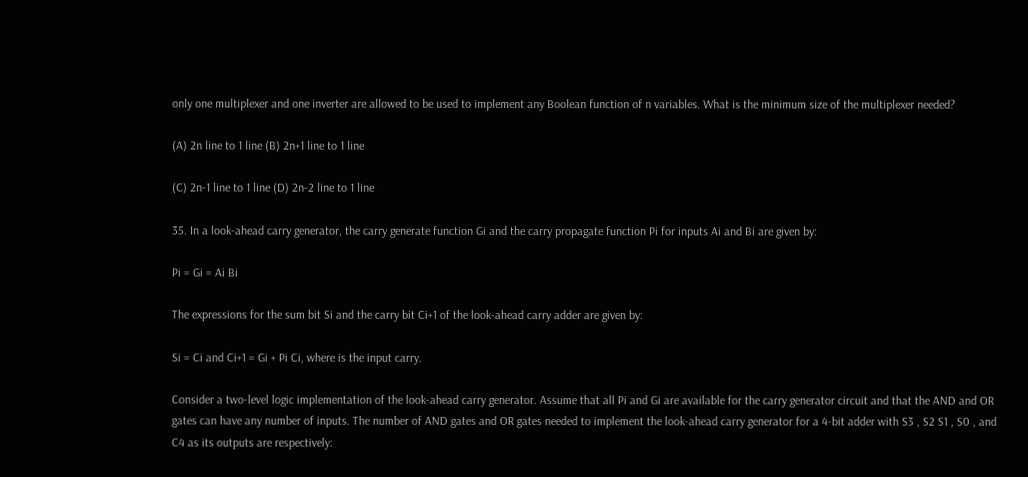only one multiplexer and one inverter are allowed to be used to implement any Boolean function of n variables. What is the minimum size of the multiplexer needed?

(A) 2n line to 1 line (B) 2n+1 line to 1 line

(C) 2n-1 line to 1 line (D) 2n-2 line to 1 line

35. In a look-ahead carry generator, the carry generate function Gi and the carry propagate function Pi for inputs Ai and Bi are given by:

Pi = Gi = Ai Bi

The expressions for the sum bit Si and the carry bit Ci+1 of the look-ahead carry adder are given by:

Si = Ci and Ci+1 = Gi + Pi Ci, where is the input carry.

Consider a two-level logic implementation of the look-ahead carry generator. Assume that all Pi and Gi are available for the carry generator circuit and that the AND and OR gates can have any number of inputs. The number of AND gates and OR gates needed to implement the look-ahead carry generator for a 4-bit adder with S3 , S2 S1 , S0 , and C4 as its outputs are respectively: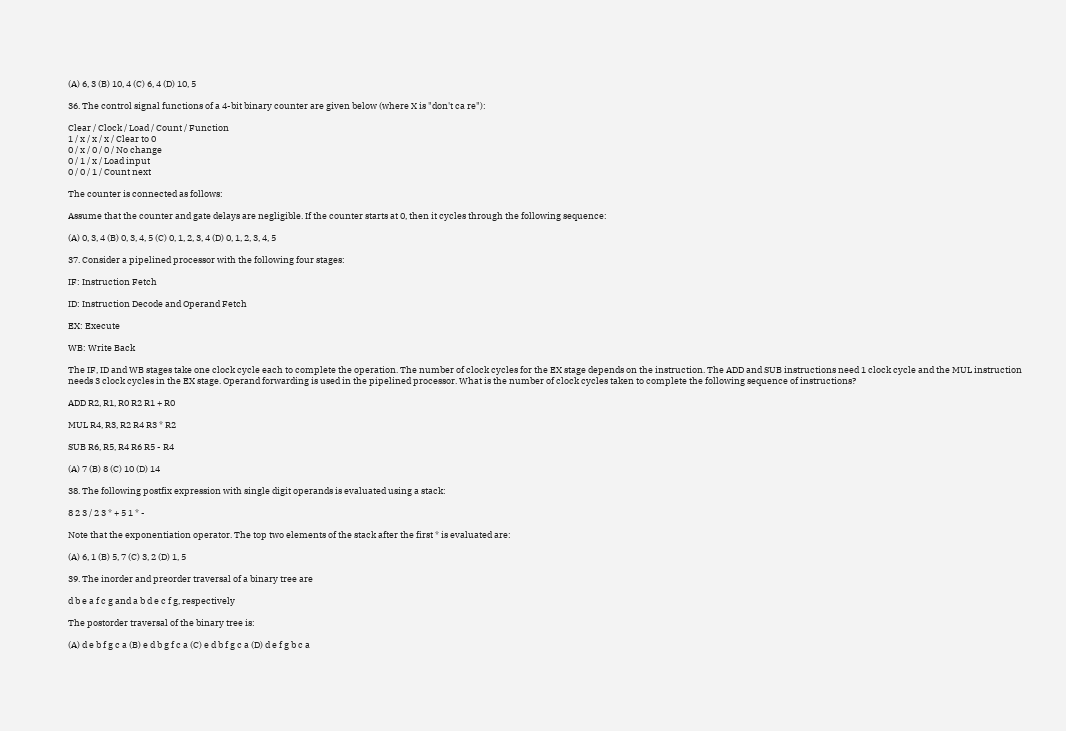(A) 6, 3 (B) 10, 4 (C) 6, 4 (D) 10, 5

36. The control signal functions of a 4-bit binary counter are given below (where X is "don't ca re"):

Clear / Clock / Load / Count / Function
1 / x / x / x / Clear to 0
0 / x / 0 / 0 / No change
0 / 1 / x / Load input
0 / 0 / 1 / Count next

The counter is connected as follows:

Assume that the counter and gate delays are negligible. If the counter starts at 0, then it cycles through the following sequence:

(A) 0, 3, 4 (B) 0, 3, 4, 5 (C) 0, 1, 2, 3, 4 (D) 0, 1, 2, 3, 4, 5

37. Consider a pipelined processor with the following four stages:

IF: Instruction Fetch

ID: Instruction Decode and Operand Fetch

EX: Execute

WB: Write Back

The IF, ID and WB stages take one clock cycle each to complete the operation. The number of clock cycles for the EX stage depends on the instruction. The ADD and SUB instructions need 1 clock cycle and the MUL instruction needs 3 clock cycles in the EX stage. Operand forwarding is used in the pipelined processor. What is the number of clock cycles taken to complete the following sequence of instructions?

ADD R2, R1, R0 R2 R1 + R0

MUL R4, R3, R2 R4 R3 * R2

SUB R6, R5, R4 R6 R5 - R4

(A) 7 (B) 8 (C) 10 (D) 14

38. The following postfix expression with single digit operands is evaluated using a stack:

8 2 3 / 2 3 * + 5 1 * -

Note that the exponentiation operator. The top two elements of the stack after the first * is evaluated are:

(A) 6, 1 (B) 5, 7 (C) 3, 2 (D) 1, 5

39. The inorder and preorder traversal of a binary tree are

d b e a f c g and a b d e c f g, respectively

The postorder traversal of the binary tree is:

(A) d e b f g c a (B) e d b g f c a (C) e d b f g c a (D) d e f g b c a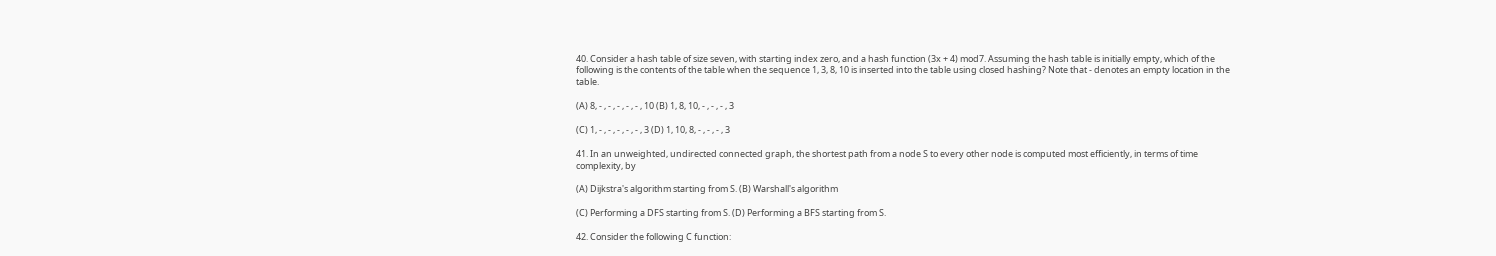40. Consider a hash table of size seven, with starting index zero, and a hash function (3x + 4) mod7. Assuming the hash table is initially empty, which of the following is the contents of the table when the sequence 1, 3, 8, 10 is inserted into the table using closed hashing? Note that - denotes an empty location in the table.

(A) 8, - , - , - , - , - , 10 (B) 1, 8, 10, - , - , - , 3

(C) 1, - , - , - , - , - , 3 (D) 1, 10, 8, - , - , - , 3

41. In an unweighted, undirected connected graph, the shortest path from a node S to every other node is computed most efficiently, in terms of time complexity, by

(A) Dijkstra's algorithm starting from S. (B) Warshall's algorithm

(C) Performing a DFS starting from S. (D) Performing a BFS starting from S.

42. Consider the following C function: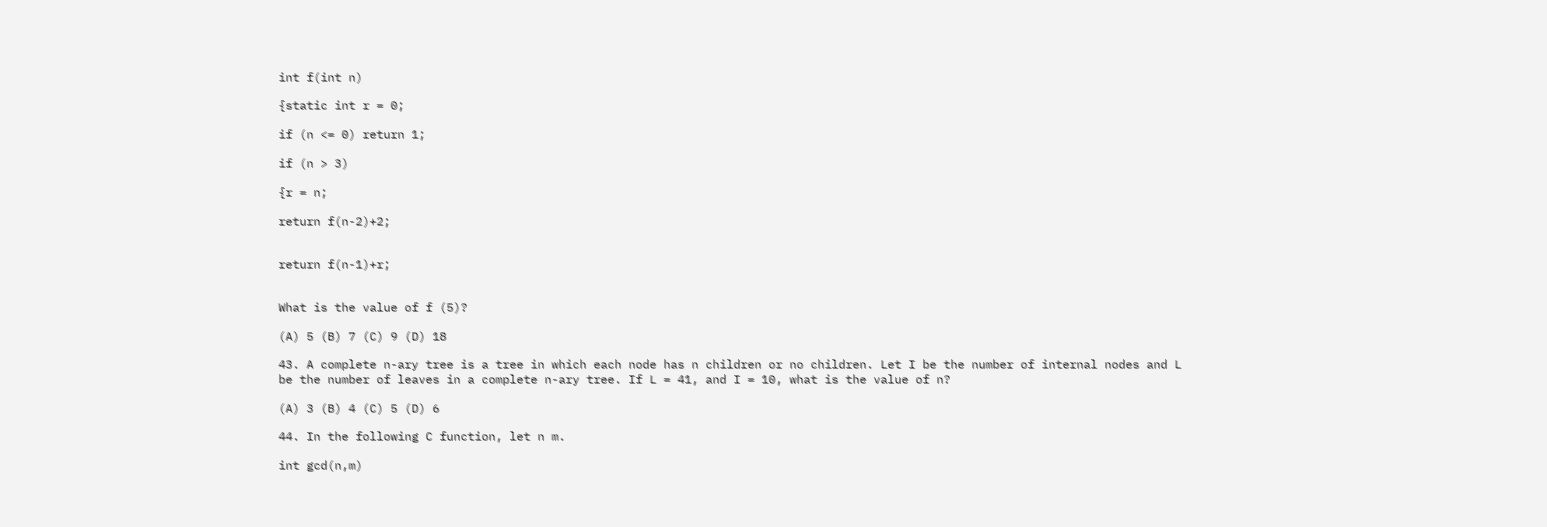int f(int n)

{static int r = 0;

if (n <= 0) return 1;

if (n > 3)

{r = n;

return f(n-2)+2;


return f(n-1)+r;


What is the value of f (5)?

(A) 5 (B) 7 (C) 9 (D) 18

43. A complete n-ary tree is a tree in which each node has n children or no children. Let I be the number of internal nodes and L be the number of leaves in a complete n-ary tree. If L = 41, and I = 10, what is the value of n?

(A) 3 (B) 4 (C) 5 (D) 6

44. In the following C function, let n m.

int gcd(n,m)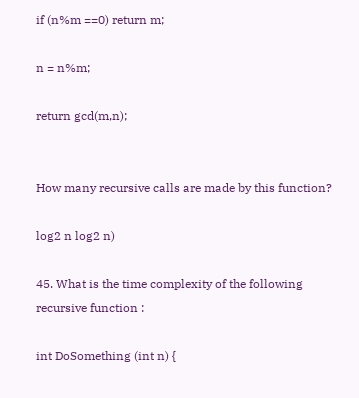if (n%m ==0) return m;

n = n%m;

return gcd(m,n);


How many recursive calls are made by this function?

log2 n log2 n)

45. What is the time complexity of the following recursive function :

int DoSomething (int n) {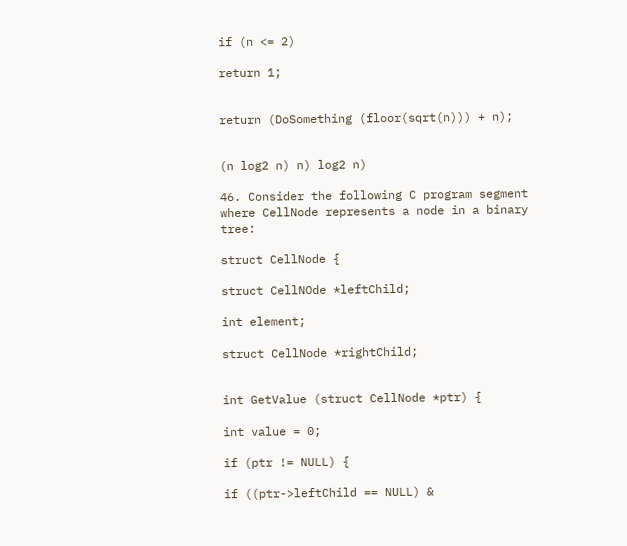if (n <= 2)

return 1;


return (DoSomething (floor(sqrt(n))) + n);


(n log2 n) n) log2 n)

46. Consider the following C program segment where CellNode represents a node in a binary tree:

struct CellNode {

struct CellNOde *leftChild;

int element;

struct CellNode *rightChild;


int GetValue (struct CellNode *ptr) {

int value = 0;

if (ptr != NULL) {

if ((ptr->leftChild == NULL) &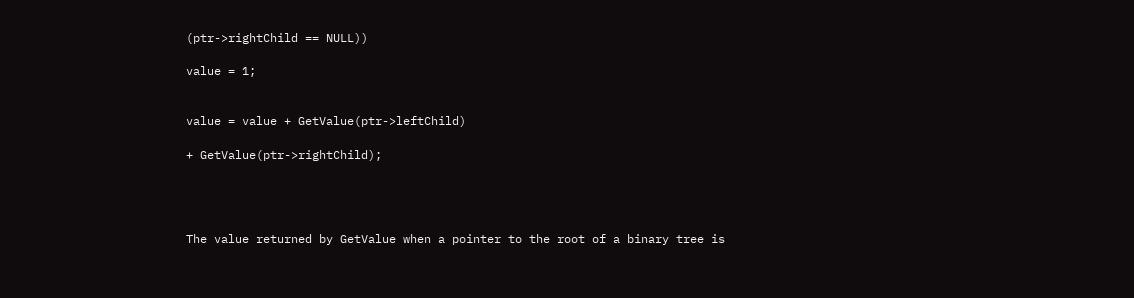(ptr->rightChild == NULL))

value = 1;


value = value + GetValue(ptr->leftChild)

+ GetValue(ptr->rightChild);




The value returned by GetValue when a pointer to the root of a binary tree is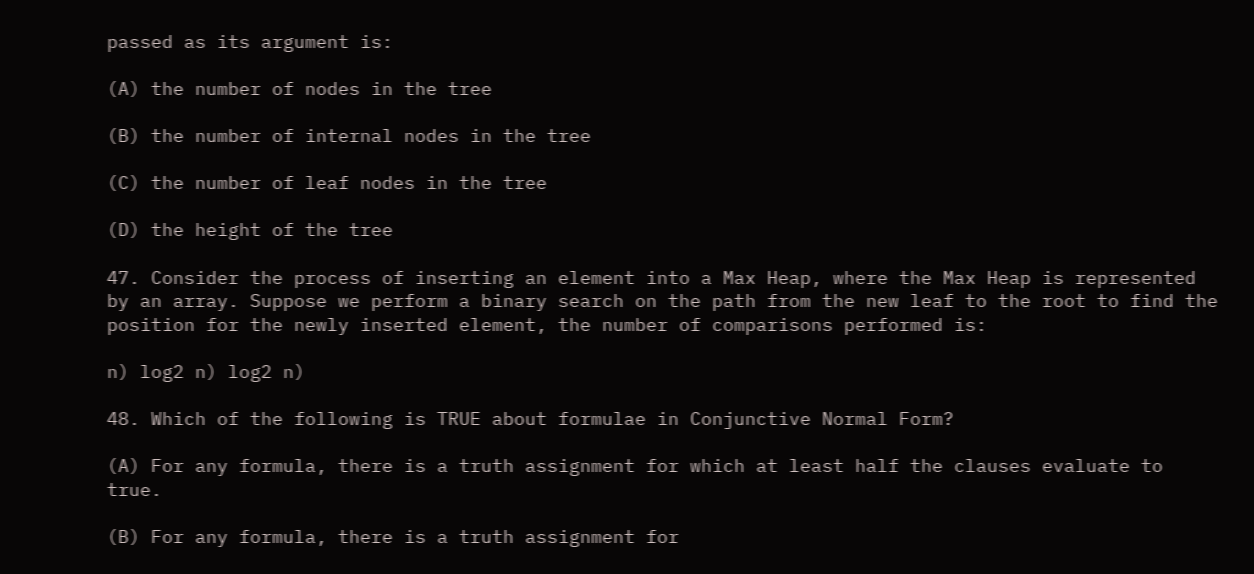passed as its argument is:

(A) the number of nodes in the tree

(B) the number of internal nodes in the tree

(C) the number of leaf nodes in the tree

(D) the height of the tree

47. Consider the process of inserting an element into a Max Heap, where the Max Heap is represented by an array. Suppose we perform a binary search on the path from the new leaf to the root to find the position for the newly inserted element, the number of comparisons performed is:

n) log2 n) log2 n)

48. Which of the following is TRUE about formulae in Conjunctive Normal Form?

(A) For any formula, there is a truth assignment for which at least half the clauses evaluate to true.

(B) For any formula, there is a truth assignment for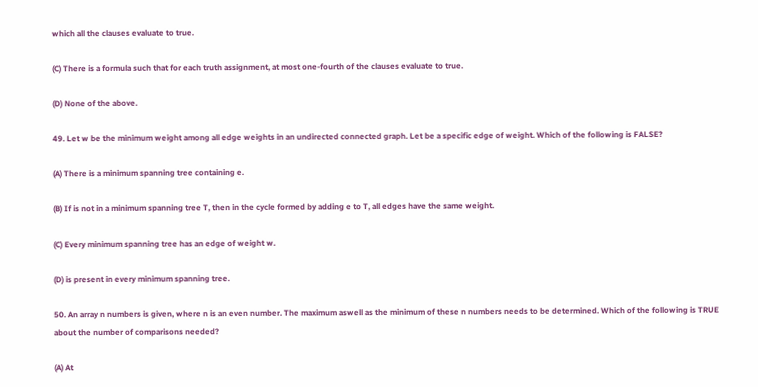which all the clauses evaluate to true.

(C) There is a formula such that for each truth assignment, at most one-fourth of the clauses evaluate to true.

(D) None of the above.

49. Let w be the minimum weight among all edge weights in an undirected connected graph. Let be a specific edge of weight. Which of the following is FALSE?

(A) There is a minimum spanning tree containing e.

(B) If is not in a minimum spanning tree T, then in the cycle formed by adding e to T, all edges have the same weight.

(C) Every minimum spanning tree has an edge of weight w.

(D) is present in every minimum spanning tree.

50. An array n numbers is given, where n is an even number. The maximum aswell as the minimum of these n numbers needs to be determined. Which of the following is TRUE about the number of comparisons needed?

(A) At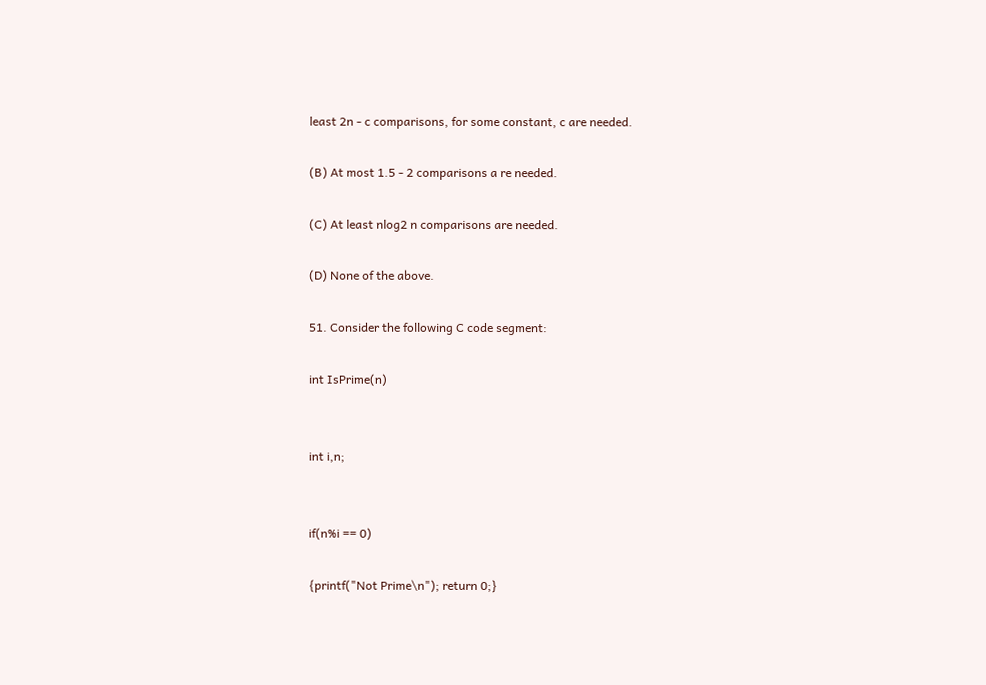least 2n - c comparisons, for some constant, c are needed.

(B) At most 1.5 - 2 comparisons a re needed.

(C) At least nlog2 n comparisons are needed.

(D) None of the above.

51. Consider the following C code segment:

int IsPrime(n)


int i,n;


if(n%i == 0)

{printf("Not Prime\n"); return 0;}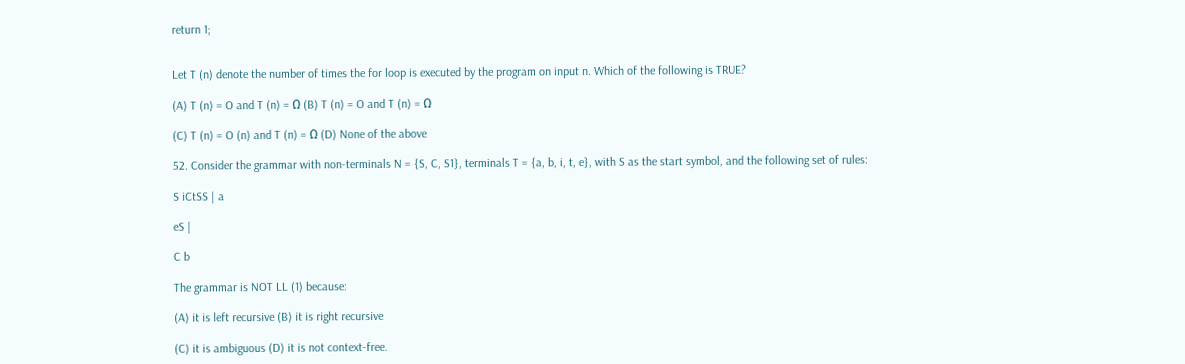return 1;


Let T (n) denote the number of times the for loop is executed by the program on input n. Which of the following is TRUE?

(A) T (n) = O and T (n) = Ω (B) T (n) = O and T (n) = Ω

(C) T (n) = O (n) and T (n) = Ω (D) None of the above

52. Consider the grammar with non-terminals N = {S, C, S1}, terminals T = {a, b, i, t, e}, with S as the start symbol, and the following set of rules:

S iCtSS | a

eS |

C b

The grammar is NOT LL (1) because:

(A) it is left recursive (B) it is right recursive

(C) it is ambiguous (D) it is not context-free.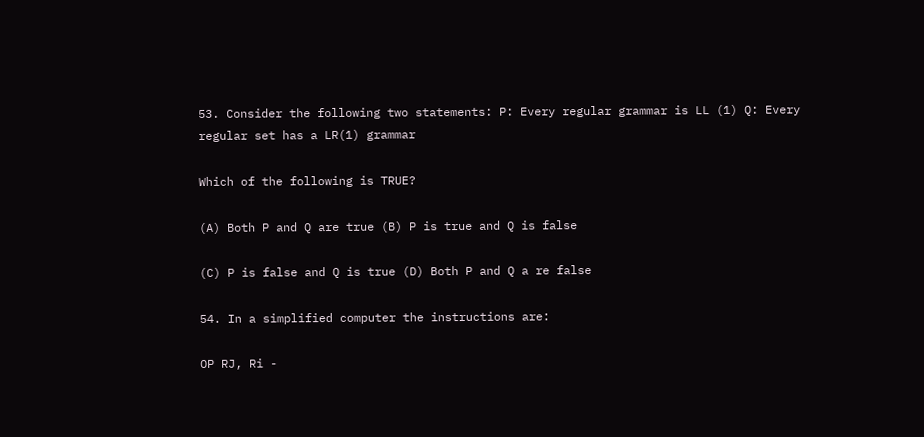53. Consider the following two statements: P: Every regular grammar is LL (1) Q: Every regular set has a LR(1) grammar

Which of the following is TRUE?

(A) Both P and Q are true (B) P is true and Q is false

(C) P is false and Q is true (D) Both P and Q a re false

54. In a simplified computer the instructions are:

OP RJ, Ri -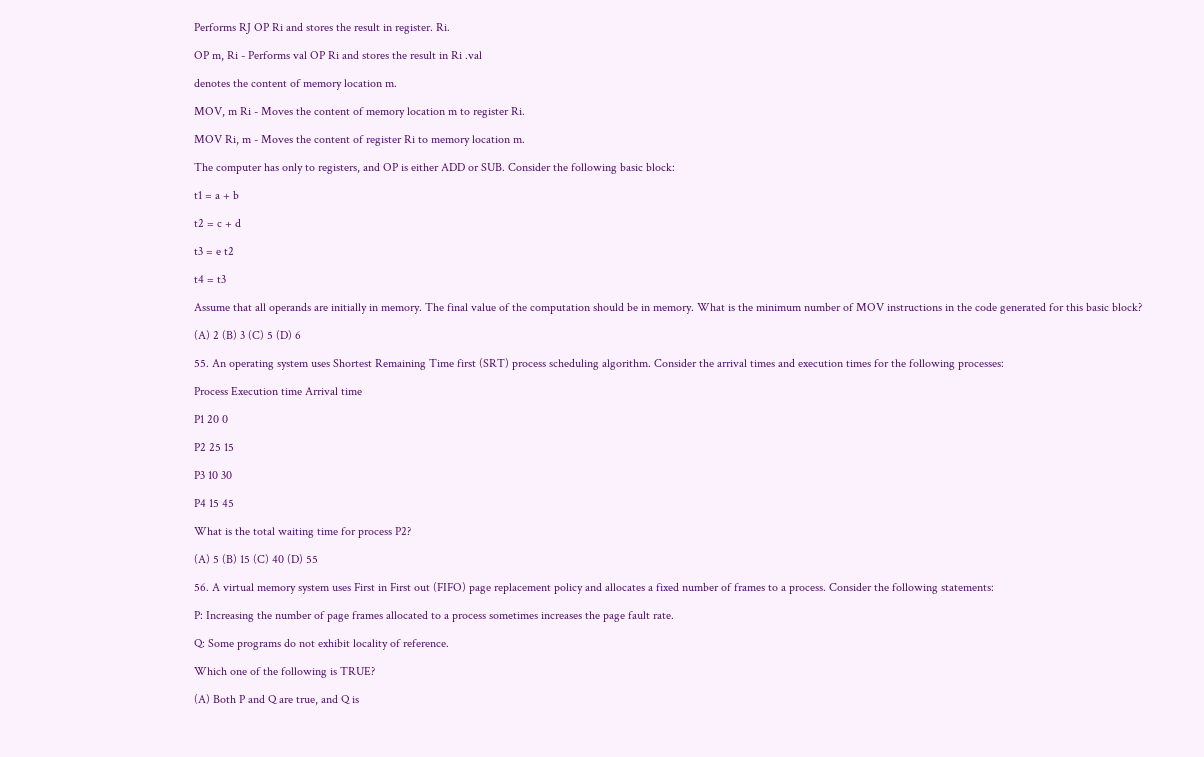Performs RJ OP Ri and stores the result in register. Ri.

OP m, Ri - Performs val OP Ri and stores the result in Ri .val

denotes the content of memory location m.

MOV, m Ri - Moves the content of memory location m to register Ri.

MOV Ri, m - Moves the content of register Ri to memory location m.

The computer has only to registers, and OP is either ADD or SUB. Consider the following basic block:

t1 = a + b

t2 = c + d

t3 = e t2

t4 = t3

Assume that all operands are initially in memory. The final value of the computation should be in memory. What is the minimum number of MOV instructions in the code generated for this basic block?

(A) 2 (B) 3 (C) 5 (D) 6

55. An operating system uses Shortest Remaining Time first (SRT) process scheduling algorithm. Consider the arrival times and execution times for the following processes:

Process Execution time Arrival time

P1 20 0

P2 25 15

P3 10 30

P4 15 45

What is the total waiting time for process P2?

(A) 5 (B) 15 (C) 40 (D) 55

56. A virtual memory system uses First in First out (FIFO) page replacement policy and allocates a fixed number of frames to a process. Consider the following statements:

P: Increasing the number of page frames allocated to a process sometimes increases the page fault rate.

Q: Some programs do not exhibit locality of reference.

Which one of the following is TRUE?

(A) Both P and Q are true, and Q is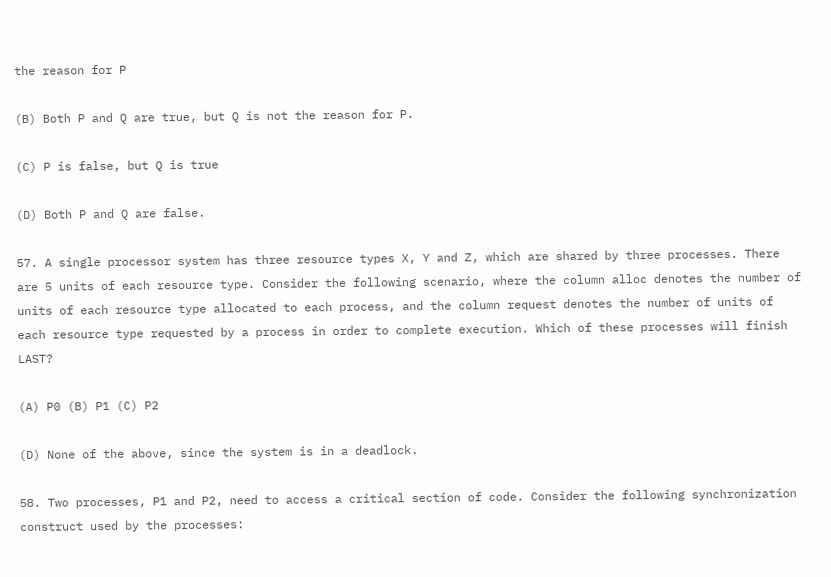the reason for P

(B) Both P and Q are true, but Q is not the reason for P.

(C) P is false, but Q is true

(D) Both P and Q are false.

57. A single processor system has three resource types X, Y and Z, which are shared by three processes. There are 5 units of each resource type. Consider the following scenario, where the column alloc denotes the number of units of each resource type allocated to each process, and the column request denotes the number of units of each resource type requested by a process in order to complete execution. Which of these processes will finish LAST?

(A) P0 (B) P1 (C) P2

(D) None of the above, since the system is in a deadlock.

58. Two processes, P1 and P2, need to access a critical section of code. Consider the following synchronization construct used by the processes: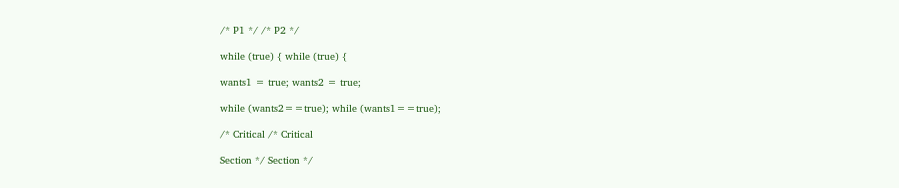/* P1 */ /* P2 */

while (true) { while (true) {

wants1 = true; wants2 = true;

while (wants2==true); while (wants1==true);

/* Critical /* Critical

Section */ Section */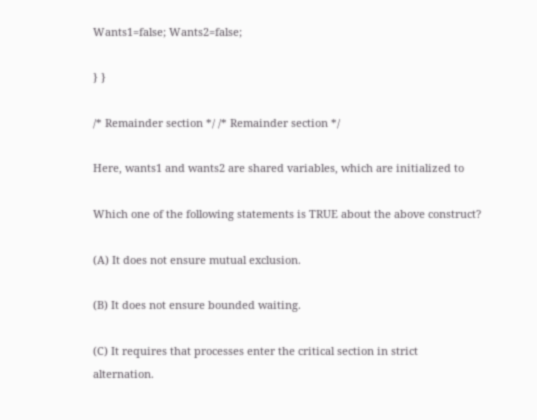Wants1=false; Wants2=false;

} }

/* Remainder section */ /* Remainder section */

Here, wants1 and wants2 are shared variables, which are initialized to

Which one of the following statements is TRUE about the above construct?

(A) It does not ensure mutual exclusion.

(B) It does not ensure bounded waiting.

(C) It requires that processes enter the critical section in strict alternation.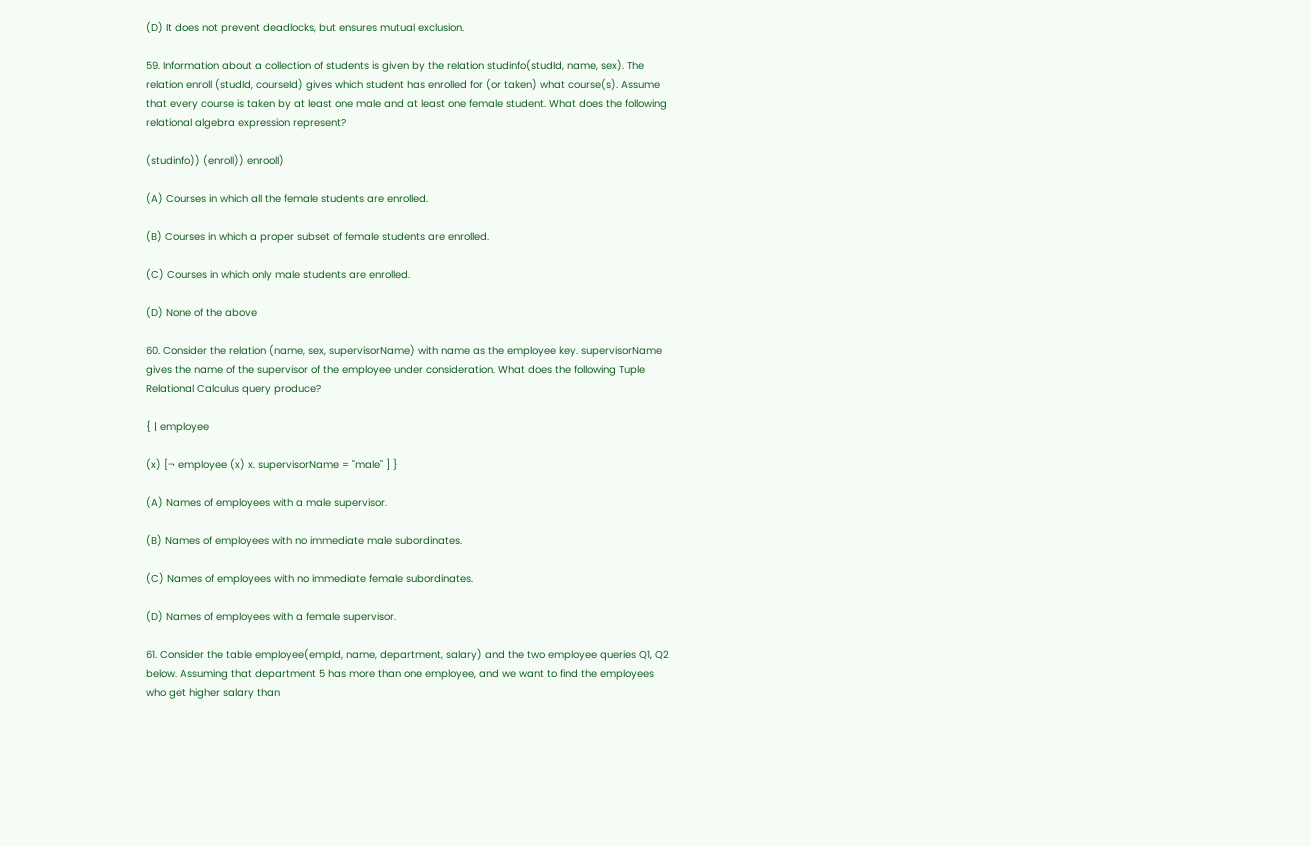(D) It does not prevent deadlocks, but ensures mutual exclusion.

59. Information about a collection of students is given by the relation studinfo(studId, name, sex). The relation enroll (studId, courseId) gives which student has enrolled for (or taken) what course(s). Assume that every course is taken by at least one male and at least one female student. What does the following relational algebra expression represent?

(studinfo)) (enroll)) enrooll)

(A) Courses in which all the female students are enrolled.

(B) Courses in which a proper subset of female students are enrolled.

(C) Courses in which only male students are enrolled.

(D) None of the above

60. Consider the relation (name, sex, supervisorName) with name as the employee key. supervisorName
gives the name of the supervisor of the employee under consideration. What does the following Tuple Relational Calculus query produce?

{ | employee

(x) [¬ employee (x) x. supervisorName = "male" ] }

(A) Names of employees with a male supervisor.

(B) Names of employees with no immediate male subordinates.

(C) Names of employees with no immediate female subordinates.

(D) Names of employees with a female supervisor.

61. Consider the table employee(empId, name, department, salary) and the two employee queries Q1, Q2 below. Assuming that department 5 has more than one employee, and we want to find the employees who get higher salary than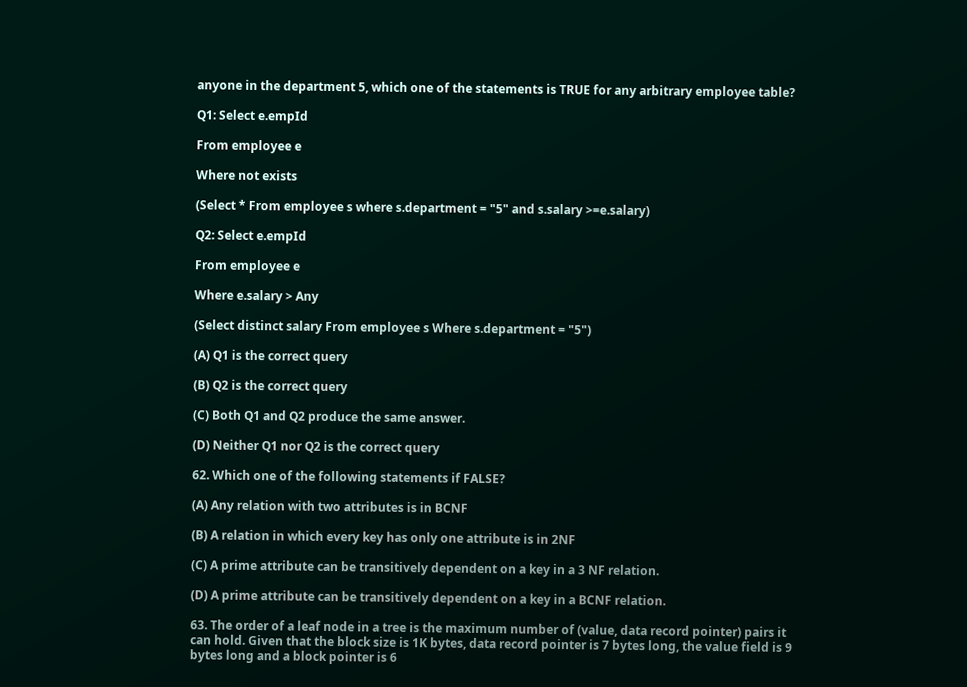anyone in the department 5, which one of the statements is TRUE for any arbitrary employee table?

Q1: Select e.empId

From employee e

Where not exists

(Select * From employee s where s.department = "5" and s.salary >=e.salary)

Q2: Select e.empId

From employee e

Where e.salary > Any

(Select distinct salary From employee s Where s.department = "5")

(A) Q1 is the correct query

(B) Q2 is the correct query

(C) Both Q1 and Q2 produce the same answer.

(D) Neither Q1 nor Q2 is the correct query

62. Which one of the following statements if FALSE?

(A) Any relation with two attributes is in BCNF

(B) A relation in which every key has only one attribute is in 2NF

(C) A prime attribute can be transitively dependent on a key in a 3 NF relation.

(D) A prime attribute can be transitively dependent on a key in a BCNF relation.

63. The order of a leaf node in a tree is the maximum number of (value, data record pointer) pairs it can hold. Given that the block size is 1K bytes, data record pointer is 7 bytes long, the value field is 9 bytes long and a block pointer is 6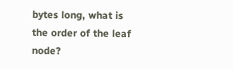bytes long, what is the order of the leaf node?